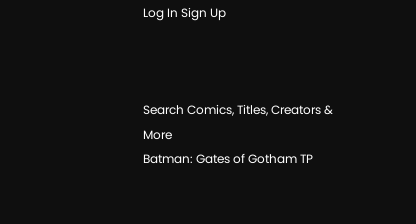Log In Sign Up



Search Comics, Titles, Creators & More
Batman: Gates of Gotham TP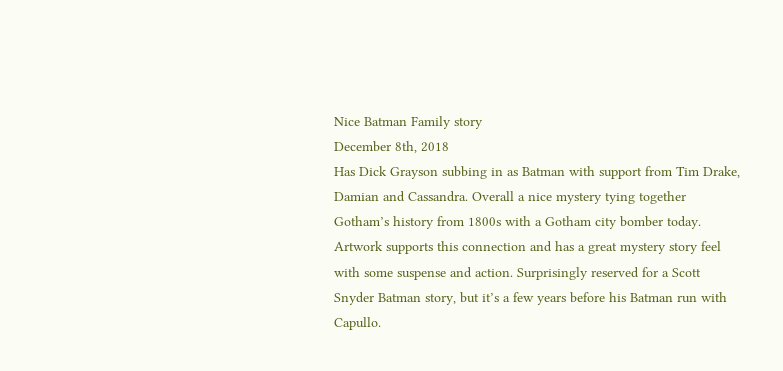Nice Batman Family story
December 8th, 2018
Has Dick Grayson subbing in as Batman with support from Tim Drake, Damian and Cassandra. Overall a nice mystery tying together Gotham’s history from 1800s with a Gotham city bomber today. Artwork supports this connection and has a great mystery story feel with some suspense and action. Surprisingly reserved for a Scott Snyder Batman story, but it’s a few years before his Batman run with Capullo.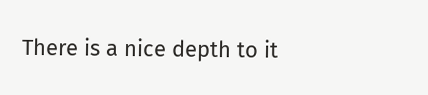There is a nice depth to it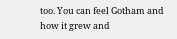too. You can feel Gotham and how it grew and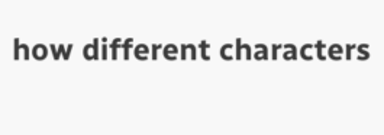how different characters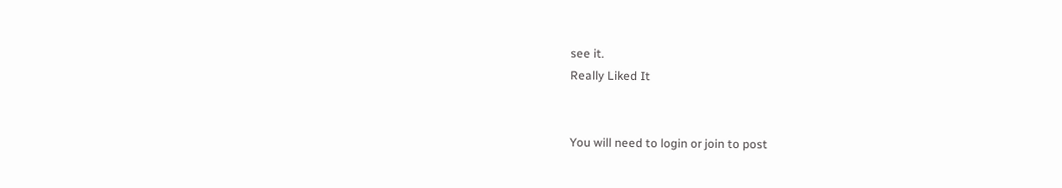see it.
Really Liked It


You will need to login or join to post